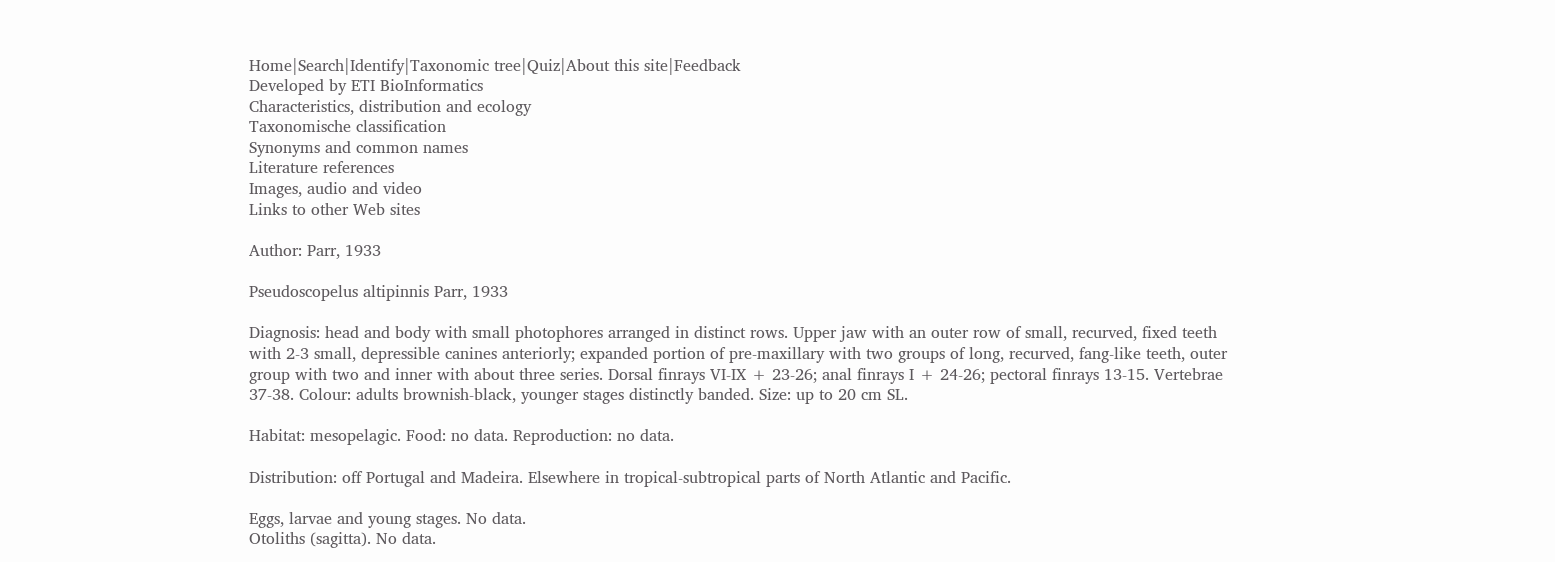Home|Search|Identify|Taxonomic tree|Quiz|About this site|Feedback
Developed by ETI BioInformatics
Characteristics, distribution and ecology
Taxonomische classification
Synonyms and common names
Literature references
Images, audio and video
Links to other Web sites

Author: Parr, 1933

Pseudoscopelus altipinnis Parr, 1933

Diagnosis: head and body with small photophores arranged in distinct rows. Upper jaw with an outer row of small, recurved, fixed teeth with 2-3 small, depressible canines anteriorly; expanded portion of pre-maxillary with two groups of long, recurved, fang-like teeth, outer group with two and inner with about three series. Dorsal finrays VI-IX + 23-26; anal finrays I + 24-26; pectoral finrays 13-15. Vertebrae 37-38. Colour: adults brownish-black, younger stages distinctly banded. Size: up to 20 cm SL.

Habitat: mesopelagic. Food: no data. Reproduction: no data.

Distribution: off Portugal and Madeira. Elsewhere in tropical-subtropical parts of North Atlantic and Pacific.

Eggs, larvae and young stages. No data.
Otoliths (sagitta). No data.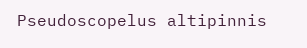Pseudoscopelus altipinnis